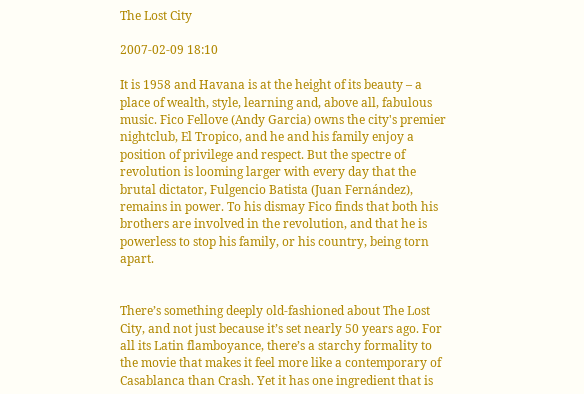The Lost City

2007-02-09 18:10

It is 1958 and Havana is at the height of its beauty – a place of wealth, style, learning and, above all, fabulous music. Fico Fellove (Andy Garcia) owns the city's premier nightclub, El Tropico, and he and his family enjoy a position of privilege and respect. But the spectre of revolution is looming larger with every day that the brutal dictator, Fulgencio Batista (Juan Fernández), remains in power. To his dismay Fico finds that both his brothers are involved in the revolution, and that he is powerless to stop his family, or his country, being torn apart.


There’s something deeply old-fashioned about The Lost City, and not just because it’s set nearly 50 years ago. For all its Latin flamboyance, there’s a starchy formality to the movie that makes it feel more like a contemporary of Casablanca than Crash. Yet it has one ingredient that is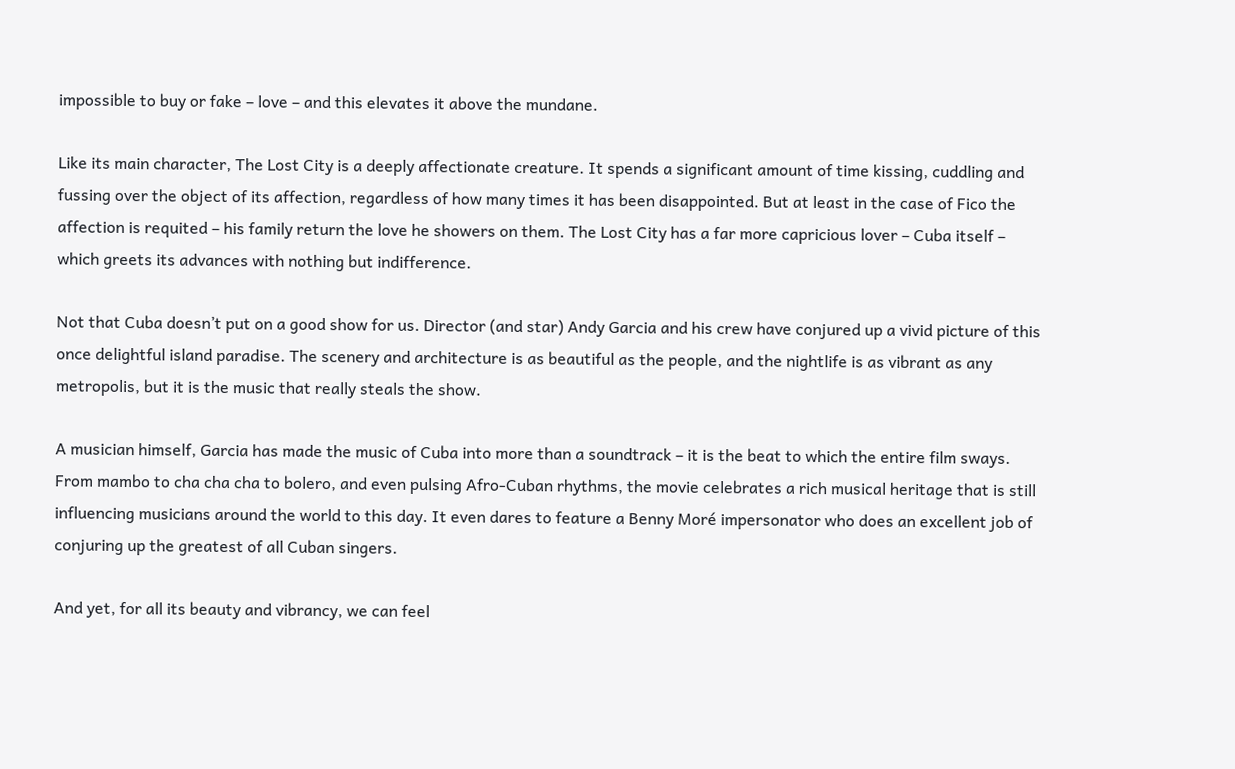impossible to buy or fake – love – and this elevates it above the mundane.

Like its main character, The Lost City is a deeply affectionate creature. It spends a significant amount of time kissing, cuddling and fussing over the object of its affection, regardless of how many times it has been disappointed. But at least in the case of Fico the affection is requited – his family return the love he showers on them. The Lost City has a far more capricious lover – Cuba itself – which greets its advances with nothing but indifference.

Not that Cuba doesn’t put on a good show for us. Director (and star) Andy Garcia and his crew have conjured up a vivid picture of this once delightful island paradise. The scenery and architecture is as beautiful as the people, and the nightlife is as vibrant as any metropolis, but it is the music that really steals the show.

A musician himself, Garcia has made the music of Cuba into more than a soundtrack – it is the beat to which the entire film sways. From mambo to cha cha cha to bolero, and even pulsing Afro-Cuban rhythms, the movie celebrates a rich musical heritage that is still influencing musicians around the world to this day. It even dares to feature a Benny Moré impersonator who does an excellent job of conjuring up the greatest of all Cuban singers.

And yet, for all its beauty and vibrancy, we can feel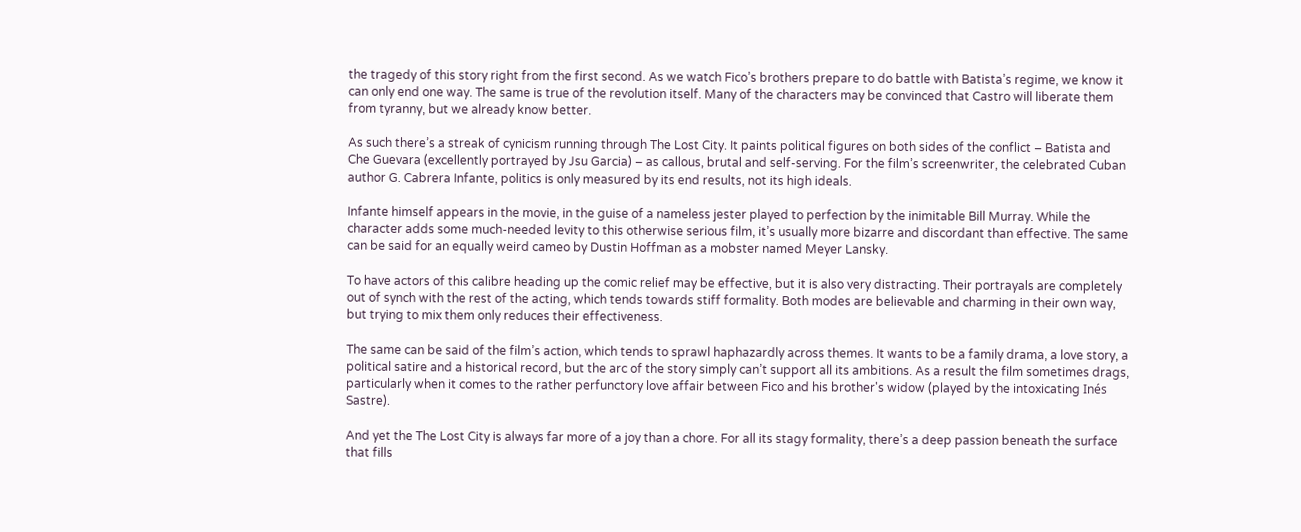the tragedy of this story right from the first second. As we watch Fico’s brothers prepare to do battle with Batista’s regime, we know it can only end one way. The same is true of the revolution itself. Many of the characters may be convinced that Castro will liberate them from tyranny, but we already know better.

As such there’s a streak of cynicism running through The Lost City. It paints political figures on both sides of the conflict – Batista and Che Guevara (excellently portrayed by Jsu Garcia) – as callous, brutal and self-serving. For the film’s screenwriter, the celebrated Cuban author G. Cabrera Infante, politics is only measured by its end results, not its high ideals.

Infante himself appears in the movie, in the guise of a nameless jester played to perfection by the inimitable Bill Murray. While the character adds some much-needed levity to this otherwise serious film, it’s usually more bizarre and discordant than effective. The same can be said for an equally weird cameo by Dustin Hoffman as a mobster named Meyer Lansky.

To have actors of this calibre heading up the comic relief may be effective, but it is also very distracting. Their portrayals are completely out of synch with the rest of the acting, which tends towards stiff formality. Both modes are believable and charming in their own way, but trying to mix them only reduces their effectiveness.

The same can be said of the film’s action, which tends to sprawl haphazardly across themes. It wants to be a family drama, a love story, a political satire and a historical record, but the arc of the story simply can’t support all its ambitions. As a result the film sometimes drags, particularly when it comes to the rather perfunctory love affair between Fico and his brother's widow (played by the intoxicating Inés Sastre).

And yet the The Lost City is always far more of a joy than a chore. For all its stagy formality, there’s a deep passion beneath the surface that fills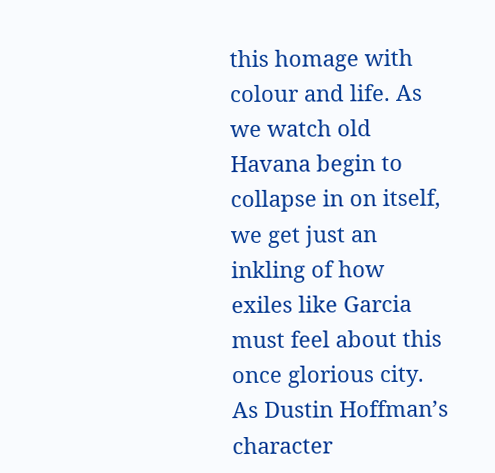this homage with colour and life. As we watch old Havana begin to collapse in on itself, we get just an inkling of how exiles like Garcia must feel about this once glorious city. As Dustin Hoffman’s character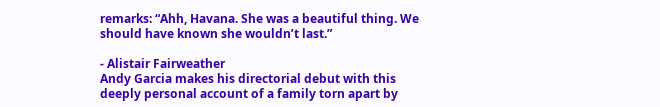remarks: “Ahh, Havana. She was a beautiful thing. We should have known she wouldn’t last.”

- Alistair Fairweather
Andy Garcia makes his directorial debut with this deeply personal account of a family torn apart by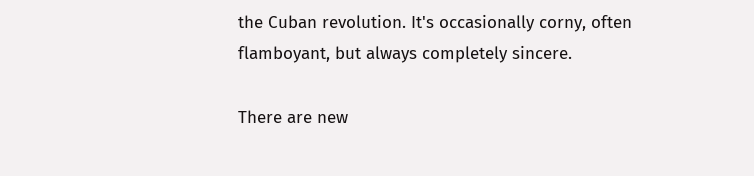the Cuban revolution. It's occasionally corny, often flamboyant, but always completely sincere.

There are new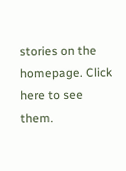stories on the homepage. Click here to see them.